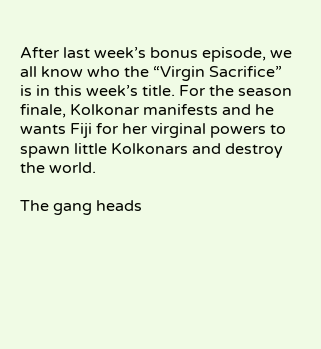After last week’s bonus episode, we all know who the “Virgin Sacrifice” is in this week’s title. For the season finale, Kolkonar manifests and he wants Fiji for her virginal powers to spawn little Kolkonars and destroy the world.

The gang heads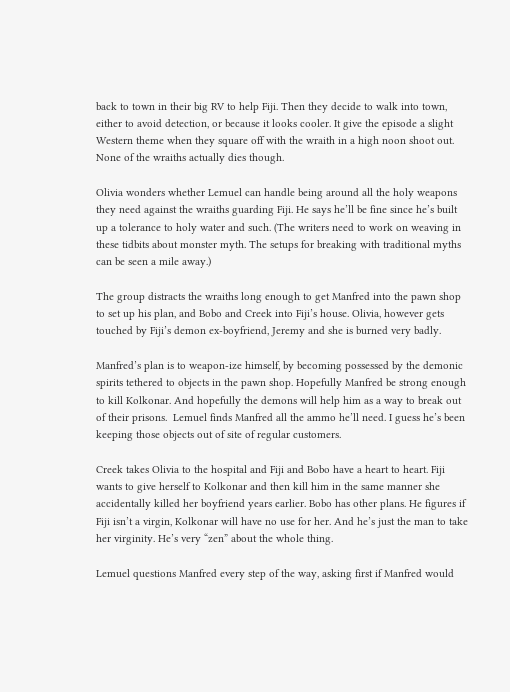back to town in their big RV to help Fiji. Then they decide to walk into town, either to avoid detection, or because it looks cooler. It give the episode a slight Western theme when they square off with the wraith in a high noon shoot out. None of the wraiths actually dies though.

Olivia wonders whether Lemuel can handle being around all the holy weapons they need against the wraiths guarding Fiji. He says he’ll be fine since he’s built up a tolerance to holy water and such. (The writers need to work on weaving in these tidbits about monster myth. The setups for breaking with traditional myths can be seen a mile away.)

The group distracts the wraiths long enough to get Manfred into the pawn shop to set up his plan, and Bobo and Creek into Fiji’s house. Olivia, however gets touched by Fiji’s demon ex-boyfriend, Jeremy and she is burned very badly.

Manfred’s plan is to weapon-ize himself, by becoming possessed by the demonic spirits tethered to objects in the pawn shop. Hopefully Manfred be strong enough to kill Kolkonar. And hopefully the demons will help him as a way to break out of their prisons.  Lemuel finds Manfred all the ammo he’ll need. I guess he’s been keeping those objects out of site of regular customers.

Creek takes Olivia to the hospital and Fiji and Bobo have a heart to heart. Fiji wants to give herself to Kolkonar and then kill him in the same manner she accidentally killed her boyfriend years earlier. Bobo has other plans. He figures if Fiji isn’t a virgin, Kolkonar will have no use for her. And he’s just the man to take her virginity. He’s very “zen” about the whole thing.

Lemuel questions Manfred every step of the way, asking first if Manfred would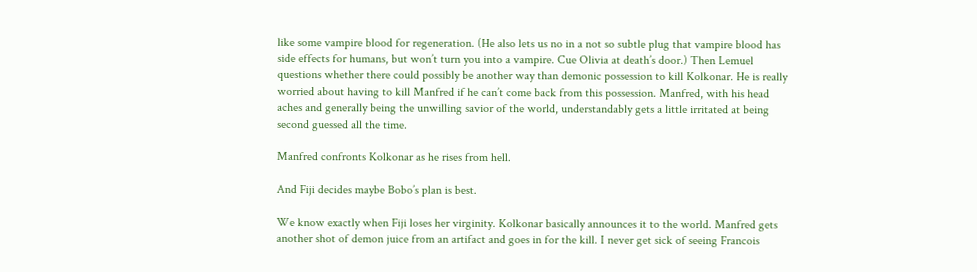like some vampire blood for regeneration. (He also lets us no in a not so subtle plug that vampire blood has side effects for humans, but won’t turn you into a vampire. Cue Olivia at death’s door.) Then Lemuel questions whether there could possibly be another way than demonic possession to kill Kolkonar. He is really worried about having to kill Manfred if he can’t come back from this possession. Manfred, with his head aches and generally being the unwilling savior of the world, understandably gets a little irritated at being second guessed all the time.

Manfred confronts Kolkonar as he rises from hell.

And Fiji decides maybe Bobo’s plan is best.

We know exactly when Fiji loses her virginity. Kolkonar basically announces it to the world. Manfred gets another shot of demon juice from an artifact and goes in for the kill. I never get sick of seeing Francois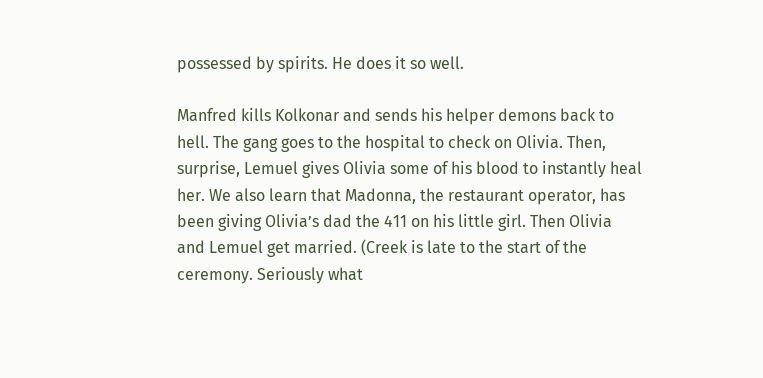possessed by spirits. He does it so well.

Manfred kills Kolkonar and sends his helper demons back to hell. The gang goes to the hospital to check on Olivia. Then, surprise, Lemuel gives Olivia some of his blood to instantly heal her. We also learn that Madonna, the restaurant operator, has been giving Olivia’s dad the 411 on his little girl. Then Olivia and Lemuel get married. (Creek is late to the start of the ceremony. Seriously what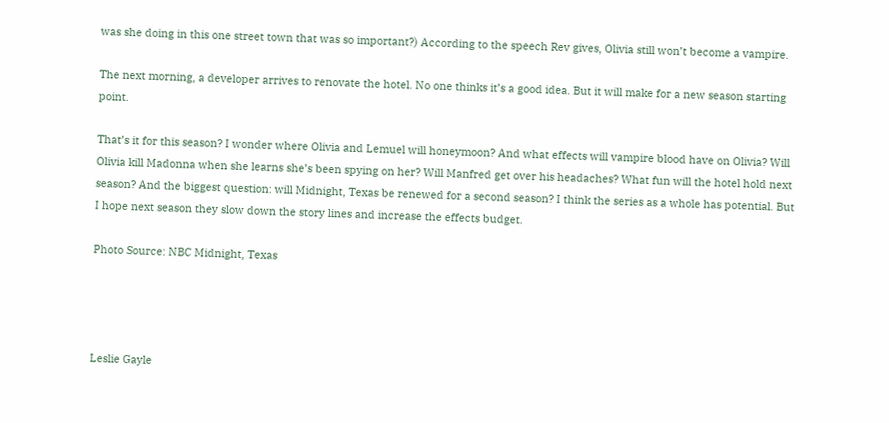was she doing in this one street town that was so important?) According to the speech Rev gives, Olivia still won’t become a vampire.

The next morning, a developer arrives to renovate the hotel. No one thinks it’s a good idea. But it will make for a new season starting point.

That’s it for this season? I wonder where Olivia and Lemuel will honeymoon? And what effects will vampire blood have on Olivia? Will Olivia kill Madonna when she learns she’s been spying on her? Will Manfred get over his headaches? What fun will the hotel hold next season? And the biggest question: will Midnight, Texas be renewed for a second season? I think the series as a whole has potential. But I hope next season they slow down the story lines and increase the effects budget.

Photo Source: NBC Midnight, Texas




Leslie Gayle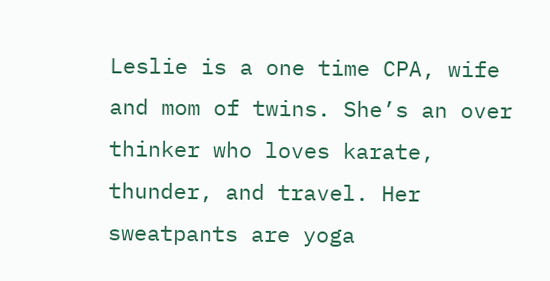Leslie is a one time CPA, wife and mom of twins. She’s an over thinker who loves karate, thunder, and travel. Her sweatpants are yoga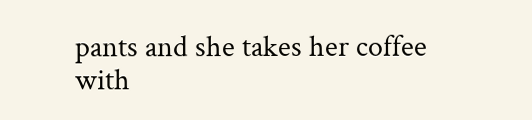pants and she takes her coffee with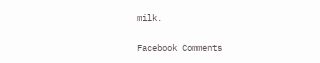milk.

Facebook Comments